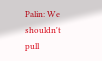Palin: We shouldn't pull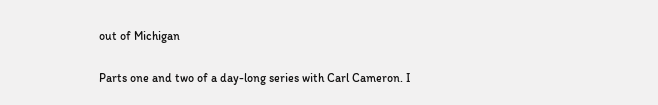out of Michigan

Parts one and two of a day-long series with Carl Cameron. I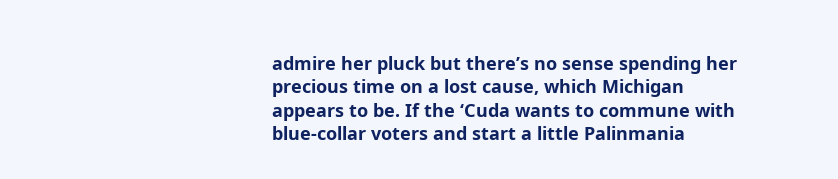admire her pluck but there’s no sense spending her precious time on a lost cause, which Michigan appears to be. If the ‘Cuda wants to commune with blue-collar voters and start a little Palinmania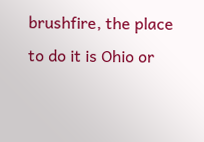brushfire, the place to do it is Ohio or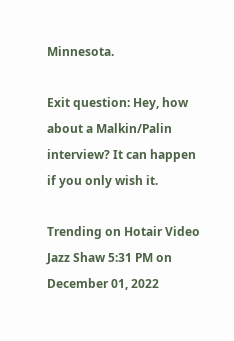Minnesota.

Exit question: Hey, how about a Malkin/Palin interview? It can happen if you only wish it.

Trending on Hotair Video
Jazz Shaw 5:31 PM on December 01, 2022